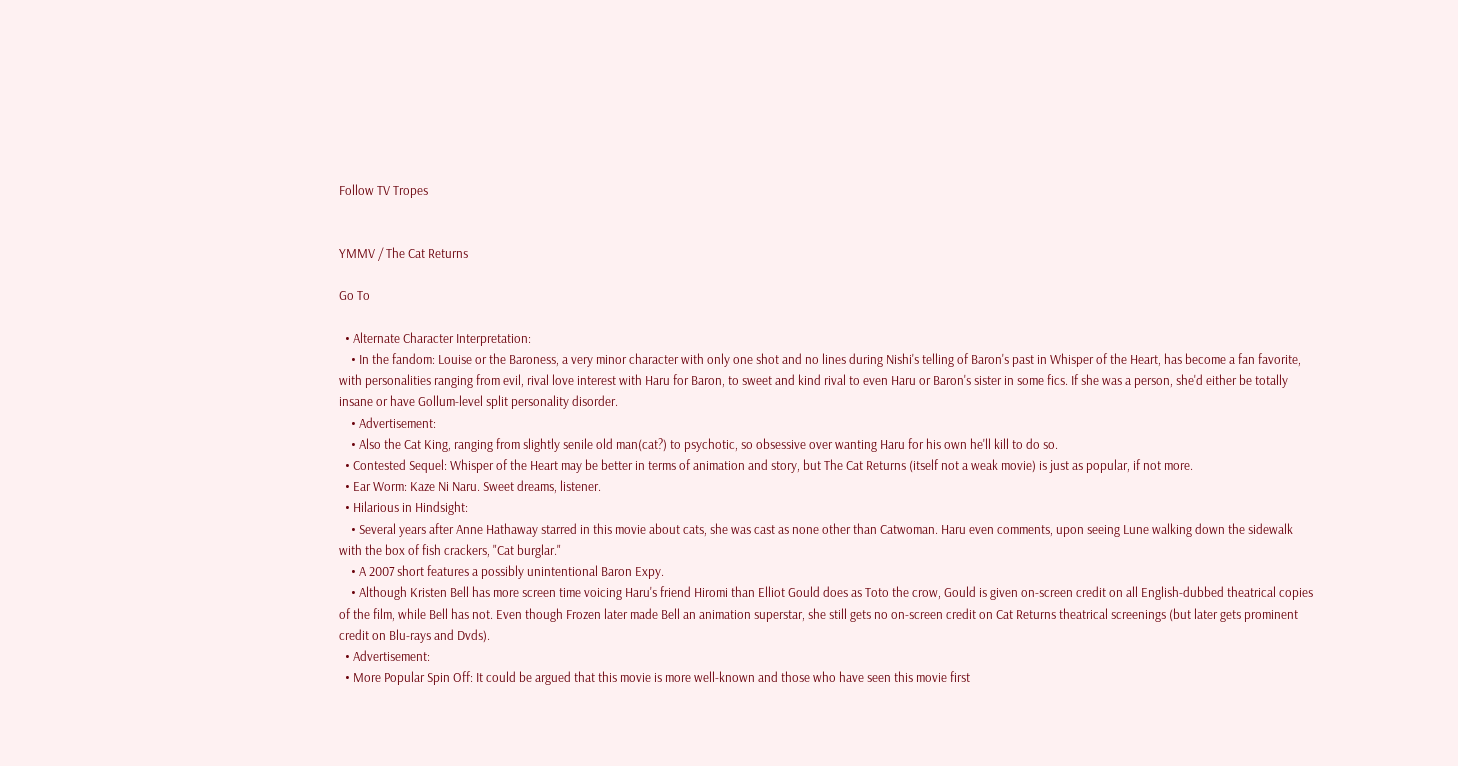Follow TV Tropes


YMMV / The Cat Returns

Go To

  • Alternate Character Interpretation:
    • In the fandom: Louise or the Baroness, a very minor character with only one shot and no lines during Nishi's telling of Baron's past in Whisper of the Heart, has become a fan favorite, with personalities ranging from evil, rival love interest with Haru for Baron, to sweet and kind rival to even Haru or Baron's sister in some fics. If she was a person, she'd either be totally insane or have Gollum-level split personality disorder.
    • Advertisement:
    • Also the Cat King, ranging from slightly senile old man(cat?) to psychotic, so obsessive over wanting Haru for his own he'll kill to do so.
  • Contested Sequel: Whisper of the Heart may be better in terms of animation and story, but The Cat Returns (itself not a weak movie) is just as popular, if not more.
  • Ear Worm: Kaze Ni Naru. Sweet dreams, listener.
  • Hilarious in Hindsight:
    • Several years after Anne Hathaway starred in this movie about cats, she was cast as none other than Catwoman. Haru even comments, upon seeing Lune walking down the sidewalk with the box of fish crackers, "Cat burglar."
    • A 2007 short features a possibly unintentional Baron Expy.
    • Although Kristen Bell has more screen time voicing Haru's friend Hiromi than Elliot Gould does as Toto the crow, Gould is given on-screen credit on all English-dubbed theatrical copies of the film, while Bell has not. Even though Frozen later made Bell an animation superstar, she still gets no on-screen credit on Cat Returns theatrical screenings (but later gets prominent credit on Blu-rays and Dvds).
  • Advertisement:
  • More Popular Spin Off: It could be argued that this movie is more well-known and those who have seen this movie first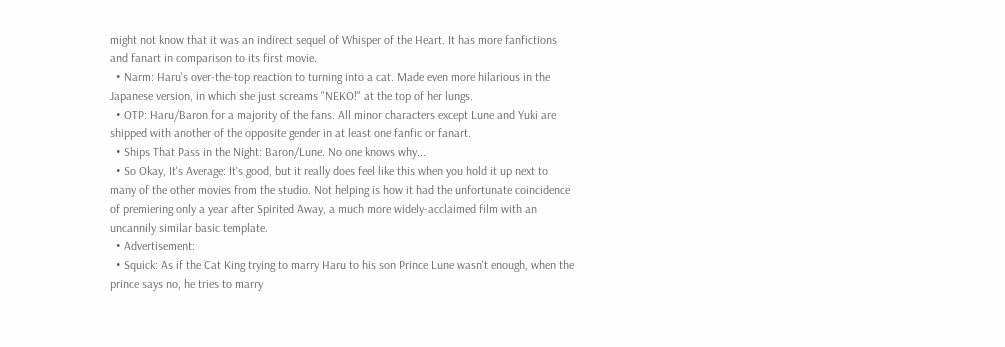might not know that it was an indirect sequel of Whisper of the Heart. It has more fanfictions and fanart in comparison to its first movie.
  • Narm: Haru's over-the-top reaction to turning into a cat. Made even more hilarious in the Japanese version, in which she just screams "NEKO!" at the top of her lungs.
  • OTP: Haru/Baron for a majority of the fans. All minor characters except Lune and Yuki are shipped with another of the opposite gender in at least one fanfic or fanart.
  • Ships That Pass in the Night: Baron/Lune. No one knows why...
  • So Okay, It's Average: It's good, but it really does feel like this when you hold it up next to many of the other movies from the studio. Not helping is how it had the unfortunate coincidence of premiering only a year after Spirited Away, a much more widely-acclaimed film with an uncannily similar basic template.
  • Advertisement:
  • Squick: As if the Cat King trying to marry Haru to his son Prince Lune wasn't enough, when the prince says no, he tries to marry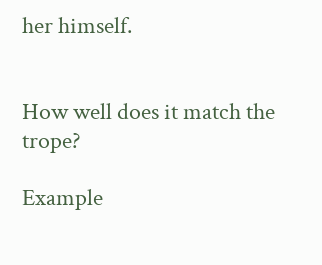her himself.


How well does it match the trope?

Example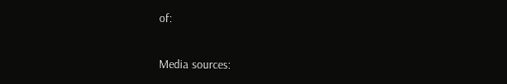of:


Media sources: